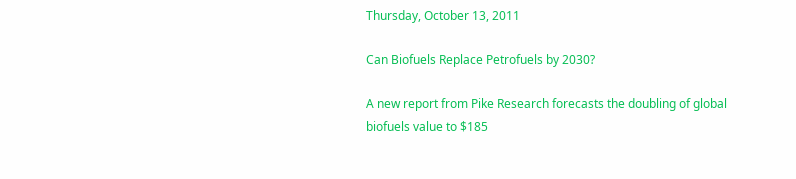Thursday, October 13, 2011

Can Biofuels Replace Petrofuels by 2030?

A new report from Pike Research forecasts the doubling of global biofuels value to $185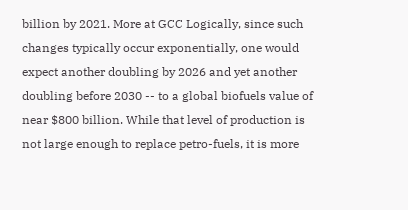billion by 2021. More at GCC Logically, since such changes typically occur exponentially, one would expect another doubling by 2026 and yet another doubling before 2030 -- to a global biofuels value of near $800 billion. While that level of production is not large enough to replace petro-fuels, it is more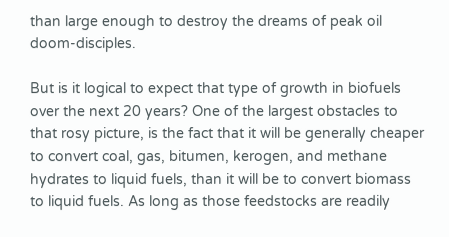than large enough to destroy the dreams of peak oil doom-disciples.

But is it logical to expect that type of growth in biofuels over the next 20 years? One of the largest obstacles to that rosy picture, is the fact that it will be generally cheaper to convert coal, gas, bitumen, kerogen, and methane hydrates to liquid fuels, than it will be to convert biomass to liquid fuels. As long as those feedstocks are readily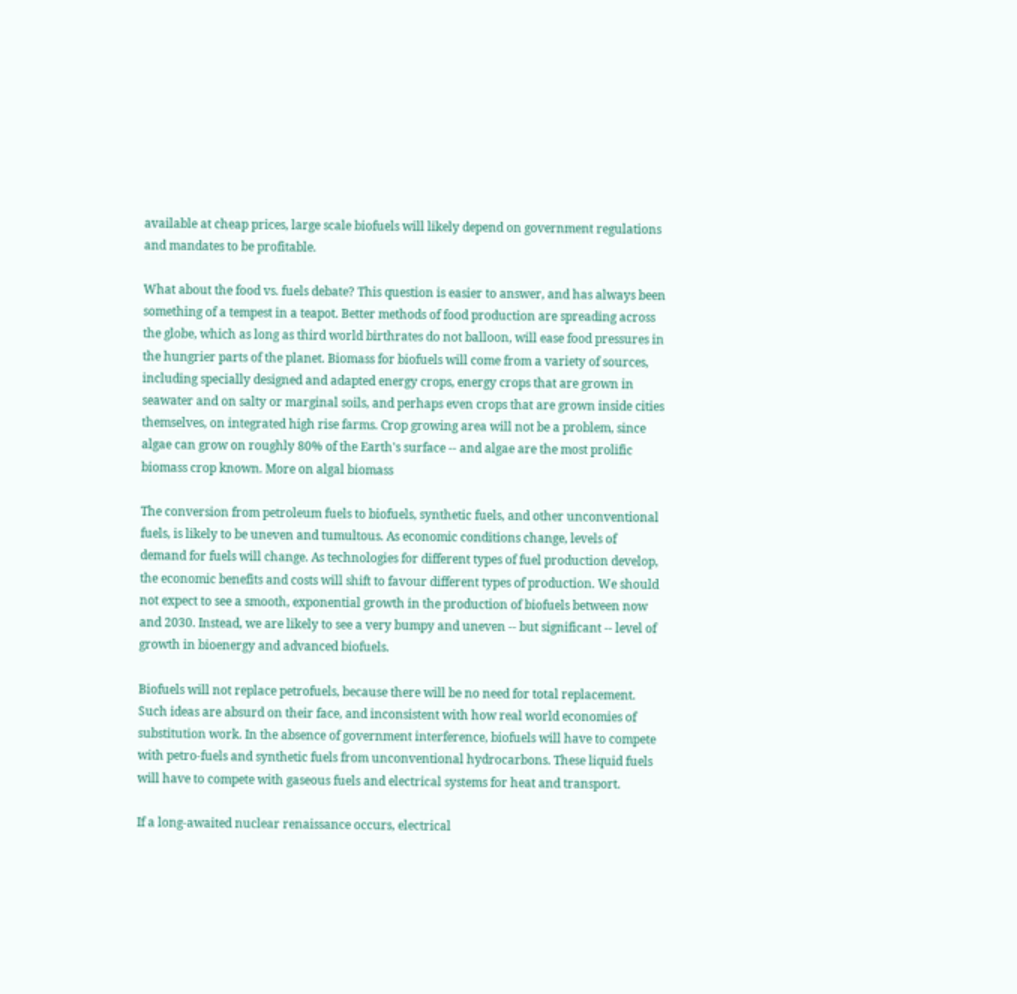available at cheap prices, large scale biofuels will likely depend on government regulations and mandates to be profitable.

What about the food vs. fuels debate? This question is easier to answer, and has always been something of a tempest in a teapot. Better methods of food production are spreading across the globe, which as long as third world birthrates do not balloon, will ease food pressures in the hungrier parts of the planet. Biomass for biofuels will come from a variety of sources, including specially designed and adapted energy crops, energy crops that are grown in seawater and on salty or marginal soils, and perhaps even crops that are grown inside cities themselves, on integrated high rise farms. Crop growing area will not be a problem, since algae can grow on roughly 80% of the Earth's surface -- and algae are the most prolific biomass crop known. More on algal biomass

The conversion from petroleum fuels to biofuels, synthetic fuels, and other unconventional fuels, is likely to be uneven and tumultous. As economic conditions change, levels of demand for fuels will change. As technologies for different types of fuel production develop, the economic benefits and costs will shift to favour different types of production. We should not expect to see a smooth, exponential growth in the production of biofuels between now and 2030. Instead, we are likely to see a very bumpy and uneven -- but significant -- level of growth in bioenergy and advanced biofuels.

Biofuels will not replace petrofuels, because there will be no need for total replacement. Such ideas are absurd on their face, and inconsistent with how real world economies of substitution work. In the absence of government interference, biofuels will have to compete with petro-fuels and synthetic fuels from unconventional hydrocarbons. These liquid fuels will have to compete with gaseous fuels and electrical systems for heat and transport.

If a long-awaited nuclear renaissance occurs, electrical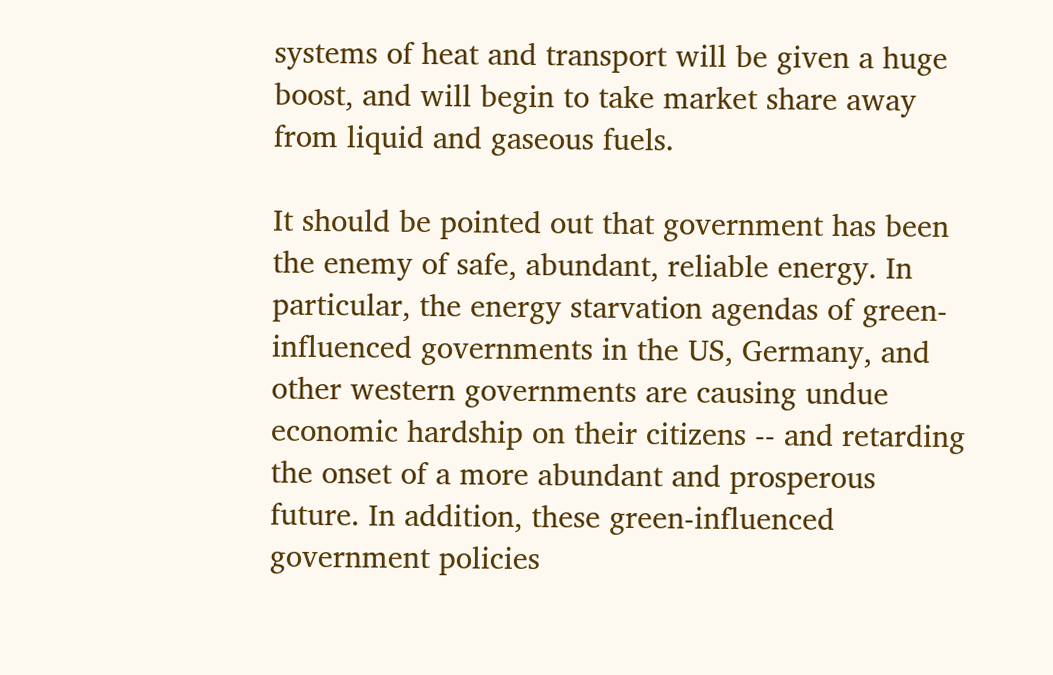systems of heat and transport will be given a huge boost, and will begin to take market share away from liquid and gaseous fuels.

It should be pointed out that government has been the enemy of safe, abundant, reliable energy. In particular, the energy starvation agendas of green-influenced governments in the US, Germany, and other western governments are causing undue economic hardship on their citizens -- and retarding the onset of a more abundant and prosperous future. In addition, these green-influenced government policies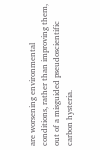are worsening environmental conditions, rather than improving them, out of a misguided pseudoscientific carbon hysteria.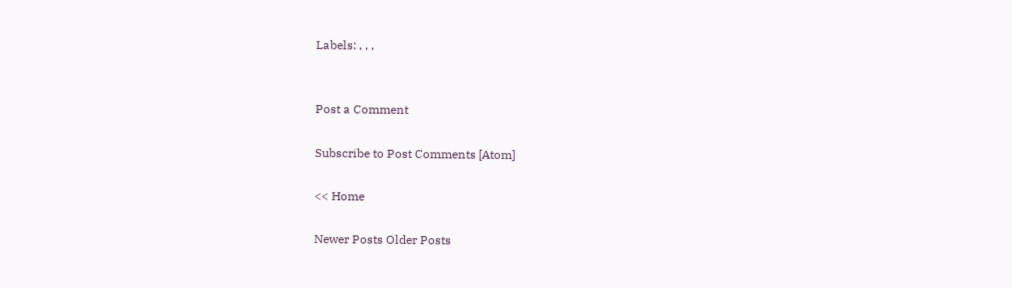Labels: , , ,


Post a Comment

Subscribe to Post Comments [Atom]

<< Home

Newer Posts Older Posts